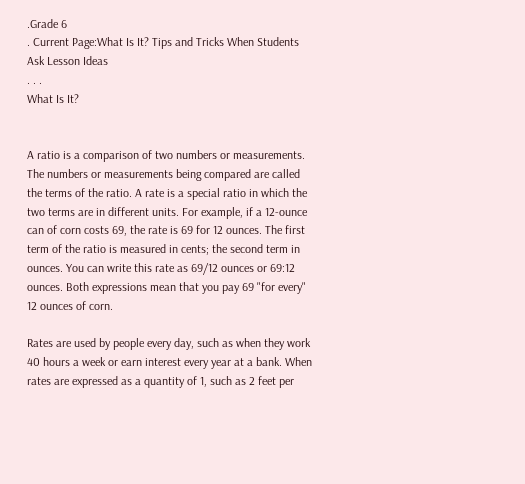.Grade 6
. Current Page:What Is It? Tips and Tricks When Students Ask Lesson Ideas
. . .
What Is It?


A ratio is a comparison of two numbers or measurements. The numbers or measurements being compared are called the terms of the ratio. A rate is a special ratio in which the two terms are in different units. For example, if a 12-ounce can of corn costs 69, the rate is 69 for 12 ounces. The first term of the ratio is measured in cents; the second term in ounces. You can write this rate as 69/12 ounces or 69:12 ounces. Both expressions mean that you pay 69 "for every" 12 ounces of corn.

Rates are used by people every day, such as when they work 40 hours a week or earn interest every year at a bank. When rates are expressed as a quantity of 1, such as 2 feet per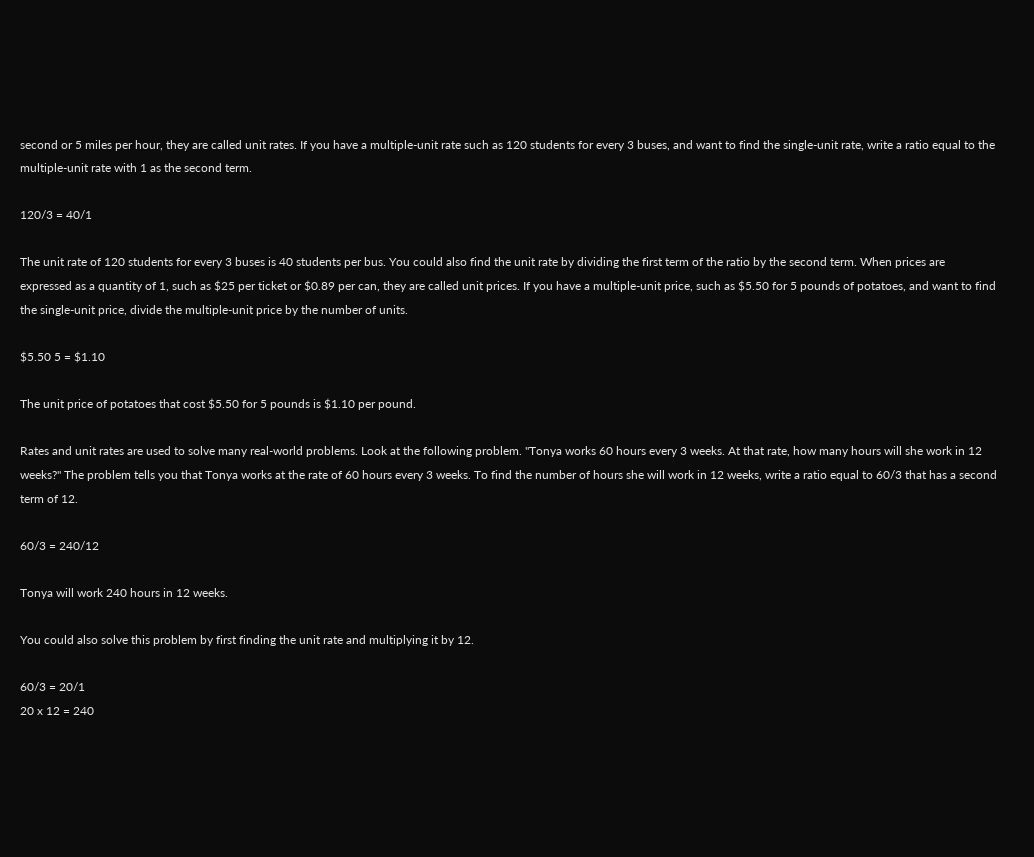second or 5 miles per hour, they are called unit rates. If you have a multiple-unit rate such as 120 students for every 3 buses, and want to find the single-unit rate, write a ratio equal to the multiple-unit rate with 1 as the second term.

120/3 = 40/1

The unit rate of 120 students for every 3 buses is 40 students per bus. You could also find the unit rate by dividing the first term of the ratio by the second term. When prices are expressed as a quantity of 1, such as $25 per ticket or $0.89 per can, they are called unit prices. If you have a multiple-unit price, such as $5.50 for 5 pounds of potatoes, and want to find the single-unit price, divide the multiple-unit price by the number of units.

$5.50 5 = $1.10

The unit price of potatoes that cost $5.50 for 5 pounds is $1.10 per pound.

Rates and unit rates are used to solve many real-world problems. Look at the following problem. "Tonya works 60 hours every 3 weeks. At that rate, how many hours will she work in 12 weeks?" The problem tells you that Tonya works at the rate of 60 hours every 3 weeks. To find the number of hours she will work in 12 weeks, write a ratio equal to 60/3 that has a second term of 12.

60/3 = 240/12

Tonya will work 240 hours in 12 weeks.

You could also solve this problem by first finding the unit rate and multiplying it by 12.

60/3 = 20/1
20 x 12 = 240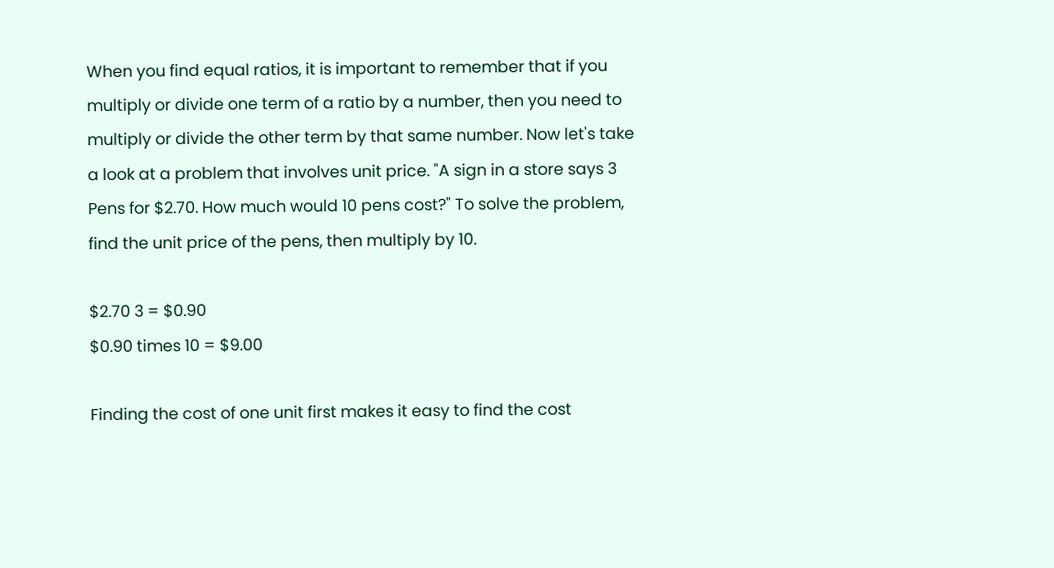When you find equal ratios, it is important to remember that if you multiply or divide one term of a ratio by a number, then you need to multiply or divide the other term by that same number. Now let's take a look at a problem that involves unit price. "A sign in a store says 3 Pens for $2.70. How much would 10 pens cost?" To solve the problem, find the unit price of the pens, then multiply by 10.

$2.70 3 = $0.90
$0.90 times 10 = $9.00

Finding the cost of one unit first makes it easy to find the cost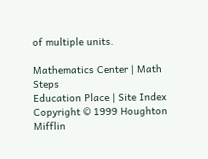of multiple units.

Mathematics Center | Math Steps
Education Place | Site Index
Copyright © 1999 Houghton Mifflin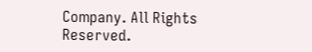Company. All Rights Reserved.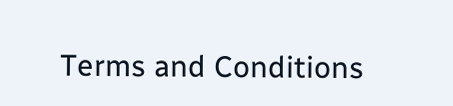Terms and Conditions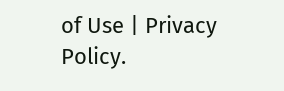of Use | Privacy Policy.